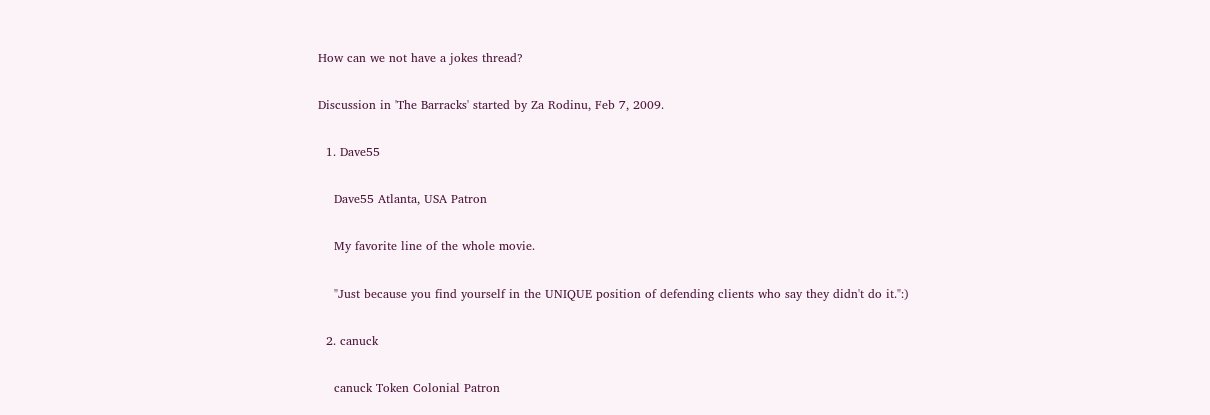How can we not have a jokes thread?

Discussion in 'The Barracks' started by Za Rodinu, Feb 7, 2009.

  1. Dave55

    Dave55 Atlanta, USA Patron

    My favorite line of the whole movie.

    "Just because you find yourself in the UNIQUE position of defending clients who say they didn't do it.":)

  2. canuck

    canuck Token Colonial Patron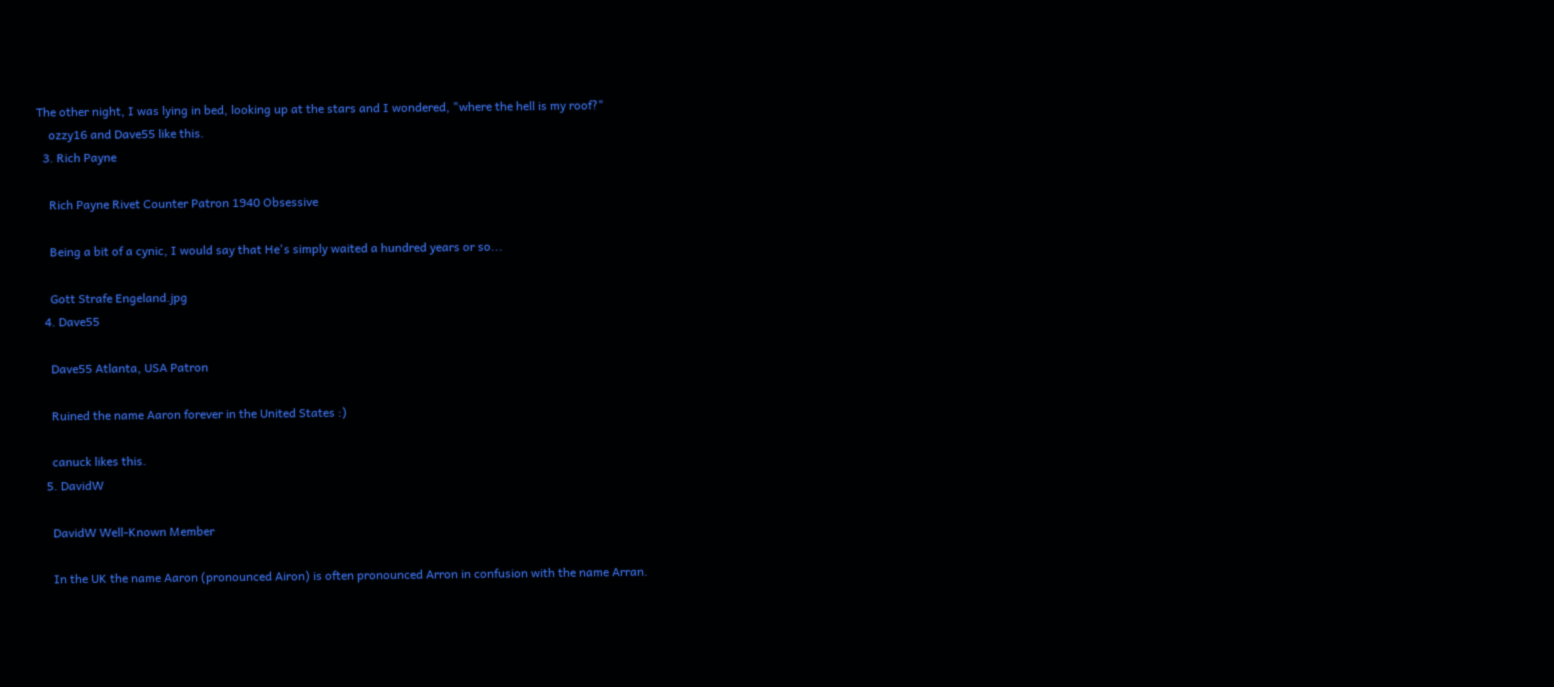The other night, I was lying in bed, looking up at the stars and I wondered, "where the hell is my roof?"
    ozzy16 and Dave55 like this.
  3. Rich Payne

    Rich Payne Rivet Counter Patron 1940 Obsessive

    Being a bit of a cynic, I would say that He's simply waited a hundred years or so...

    Gott Strafe Engeland.jpg
  4. Dave55

    Dave55 Atlanta, USA Patron

    Ruined the name Aaron forever in the United States :)

    canuck likes this.
  5. DavidW

    DavidW Well-Known Member

    In the UK the name Aaron (pronounced Airon) is often pronounced Arron in confusion with the name Arran.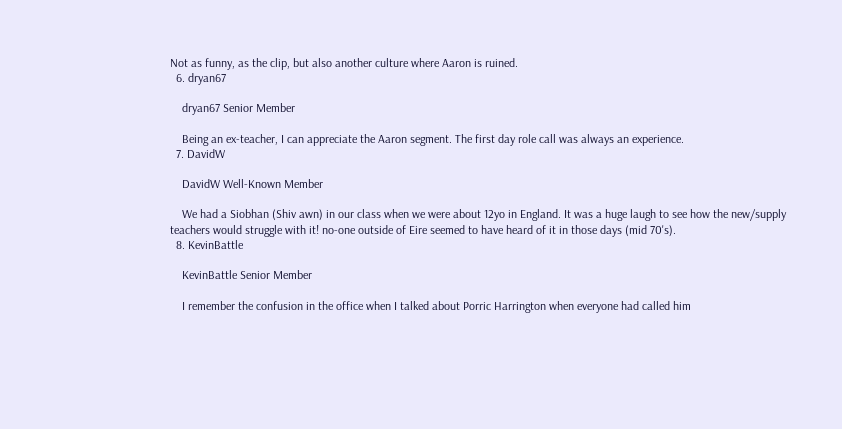Not as funny, as the clip, but also another culture where Aaron is ruined.
  6. dryan67

    dryan67 Senior Member

    Being an ex-teacher, I can appreciate the Aaron segment. The first day role call was always an experience.
  7. DavidW

    DavidW Well-Known Member

    We had a Siobhan (Shiv awn) in our class when we were about 12yo in England. It was a huge laugh to see how the new/supply teachers would struggle with it! no-one outside of Eire seemed to have heard of it in those days (mid 70's).
  8. KevinBattle

    KevinBattle Senior Member

    I remember the confusion in the office when I talked about Porric Harrington when everyone had called him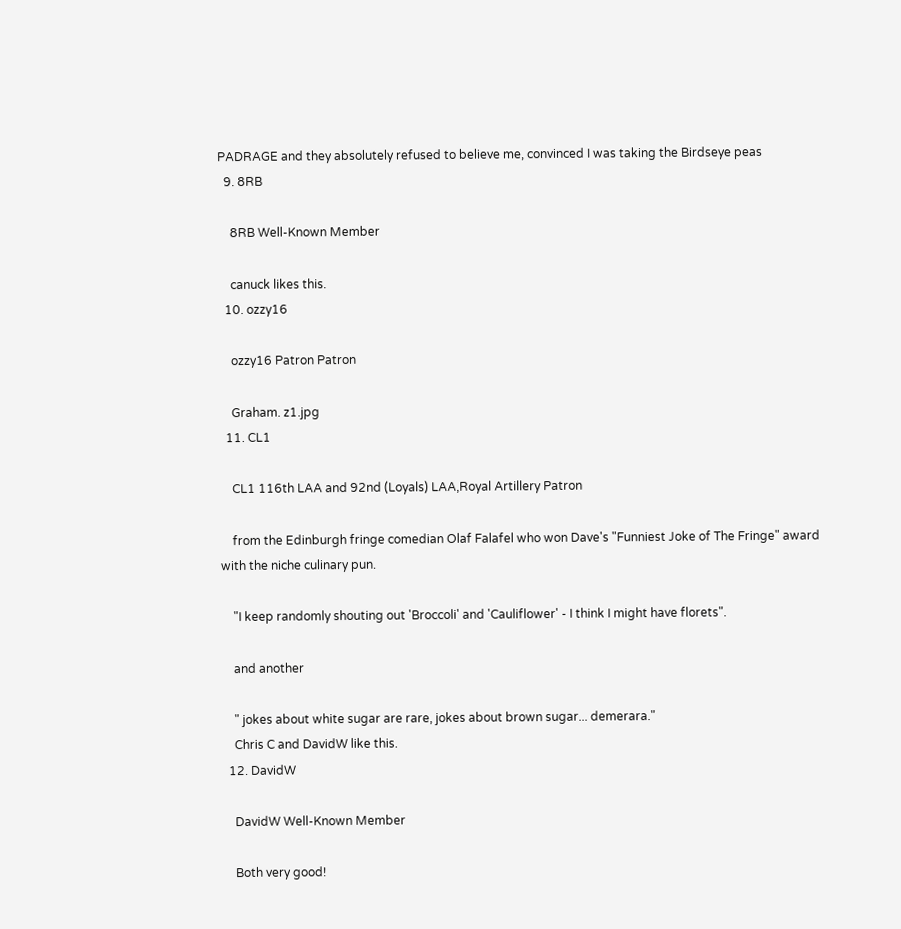PADRAGE and they absolutely refused to believe me, convinced I was taking the Birdseye peas
  9. 8RB

    8RB Well-Known Member

    canuck likes this.
  10. ozzy16

    ozzy16 Patron Patron

    Graham. z1.jpg
  11. CL1

    CL1 116th LAA and 92nd (Loyals) LAA,Royal Artillery Patron

    from the Edinburgh fringe comedian Olaf Falafel who won Dave's "Funniest Joke of The Fringe" award with the niche culinary pun.

    "I keep randomly shouting out 'Broccoli' and 'Cauliflower' - I think I might have florets".

    and another

    " jokes about white sugar are rare, jokes about brown sugar... demerara."
    Chris C and DavidW like this.
  12. DavidW

    DavidW Well-Known Member

    Both very good!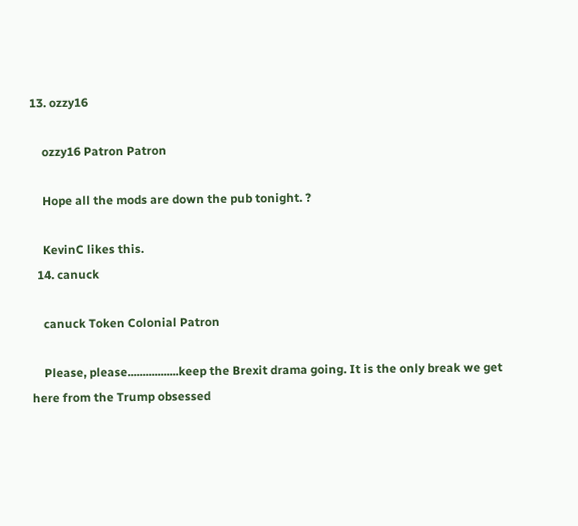13. ozzy16

    ozzy16 Patron Patron

    Hope all the mods are down the pub tonight. ?

    KevinC likes this.
  14. canuck

    canuck Token Colonial Patron

    Please, please.................keep the Brexit drama going. It is the only break we get here from the Trump obsessed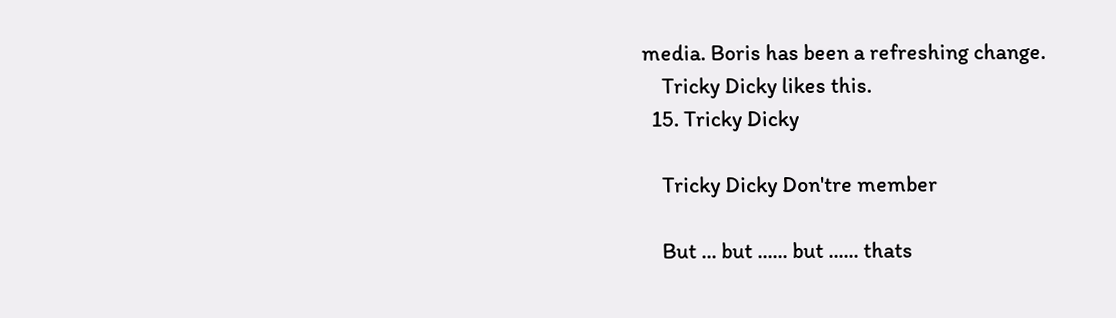media. Boris has been a refreshing change.
    Tricky Dicky likes this.
  15. Tricky Dicky

    Tricky Dicky Don'tre member

    But ... but ...... but ...... thats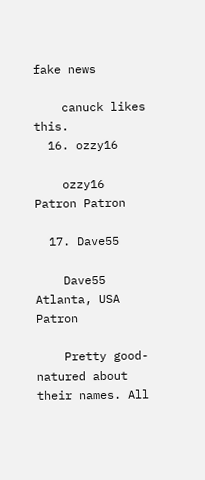fake news

    canuck likes this.
  16. ozzy16

    ozzy16 Patron Patron

  17. Dave55

    Dave55 Atlanta, USA Patron

    Pretty good-natured about their names. All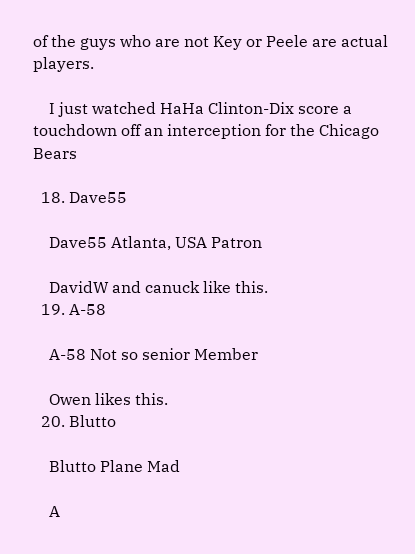of the guys who are not Key or Peele are actual players.

    I just watched HaHa Clinton-Dix score a touchdown off an interception for the Chicago Bears

  18. Dave55

    Dave55 Atlanta, USA Patron

    DavidW and canuck like this.
  19. A-58

    A-58 Not so senior Member

    Owen likes this.
  20. Blutto

    Blutto Plane Mad

    A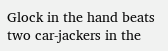Glock in the hand beats two car-jackers in the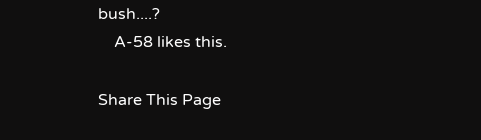bush....?
    A-58 likes this.

Share This Page